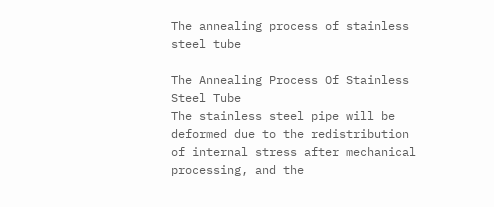The annealing process of stainless steel tube

The Annealing Process Of Stainless Steel Tube
The stainless steel pipe will be deformed due to the redistribution of internal stress after mechanical processing, and the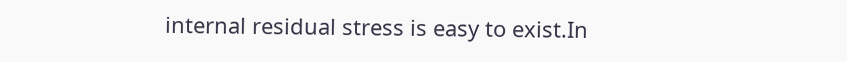internal residual stress is easy to exist.In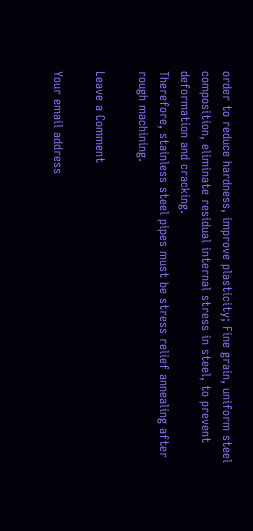order to reduce hardness, improve plasticity; Fine grain, uniform steel composition, eliminate residual internal stress in steel, to prevent deformation and cracking.
Therefore, stainless steel pipes must be stress relief annealing after rough machining.

Leave a Comment

Your email address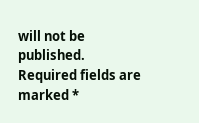will not be published. Required fields are marked *